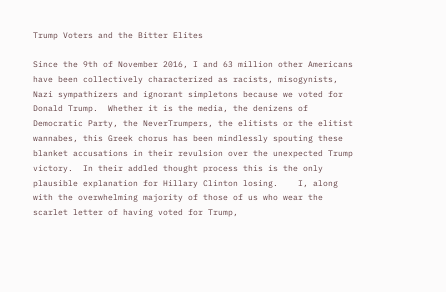Trump Voters and the Bitter Elites

Since the 9th of November 2016, I and 63 million other Americans have been collectively characterized as racists, misogynists, Nazi sympathizers and ignorant simpletons because we voted for Donald Trump.  Whether it is the media, the denizens of Democratic Party, the NeverTrumpers, the elitists or the elitist wannabes, this Greek chorus has been mindlessly spouting these blanket accusations in their revulsion over the unexpected Trump victory.  In their addled thought process this is the only plausible explanation for Hillary Clinton losing.    I, along with the overwhelming majority of those of us who wear the scarlet letter of having voted for Trump,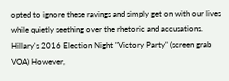opted to ignore these ravings and simply get on with our lives while quietly seething over the rhetoric and accusations.    Hillary's 2016 Election Night "Victory Party" (screen grab VOA) However,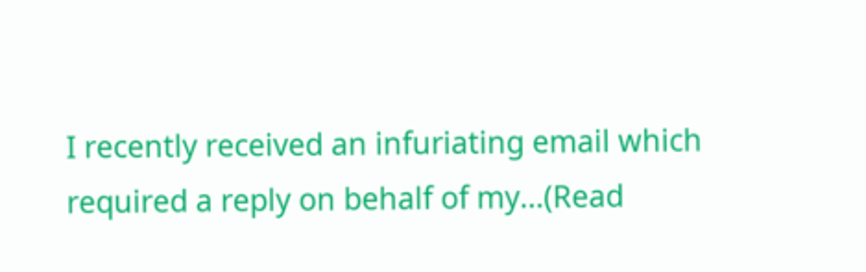I recently received an infuriating email which required a reply on behalf of my...(Read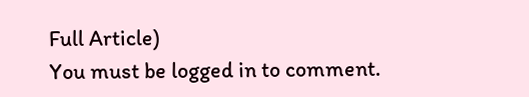Full Article)
You must be logged in to comment.